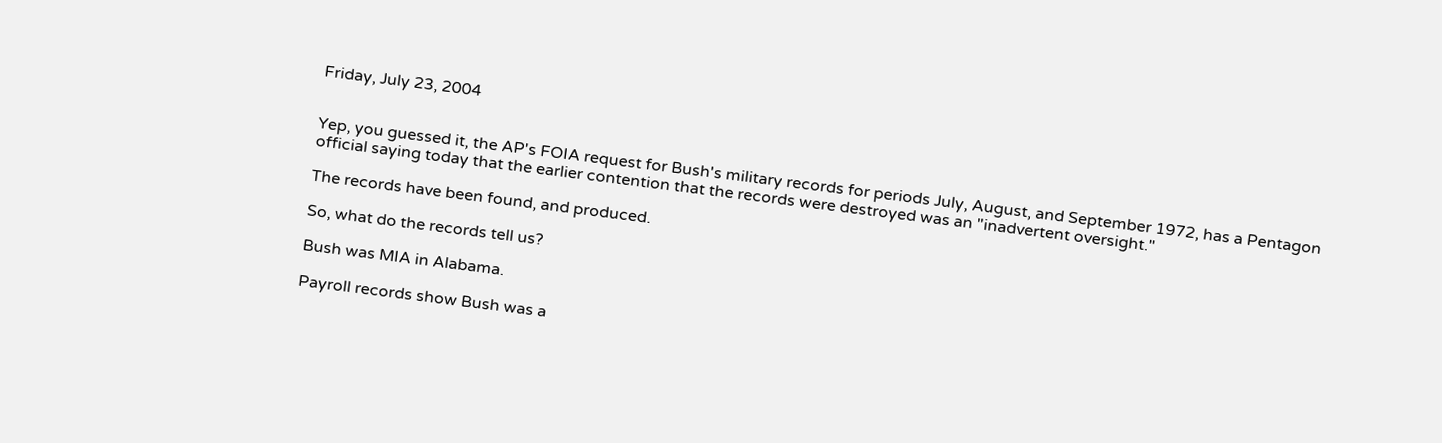Friday, July 23, 2004


Yep, you guessed it, the AP's FOIA request for Bush's military records for periods July, August, and September 1972, has a Pentagon official saying today that the earlier contention that the records were destroyed was an "inadvertent oversight."

The records have been found, and produced.

So, what do the records tell us?

Bush was MIA in Alabama.

Payroll records show Bush was a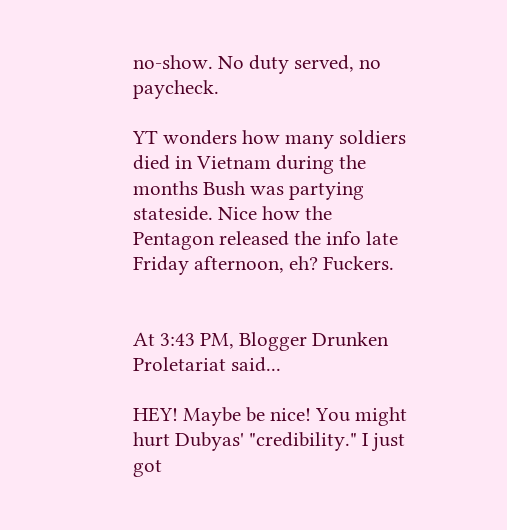no-show. No duty served, no paycheck.

YT wonders how many soldiers died in Vietnam during the months Bush was partying stateside. Nice how the Pentagon released the info late Friday afternoon, eh? Fuckers.


At 3:43 PM, Blogger Drunken Proletariat said...

HEY! Maybe be nice! You might hurt Dubyas' "credibility." I just got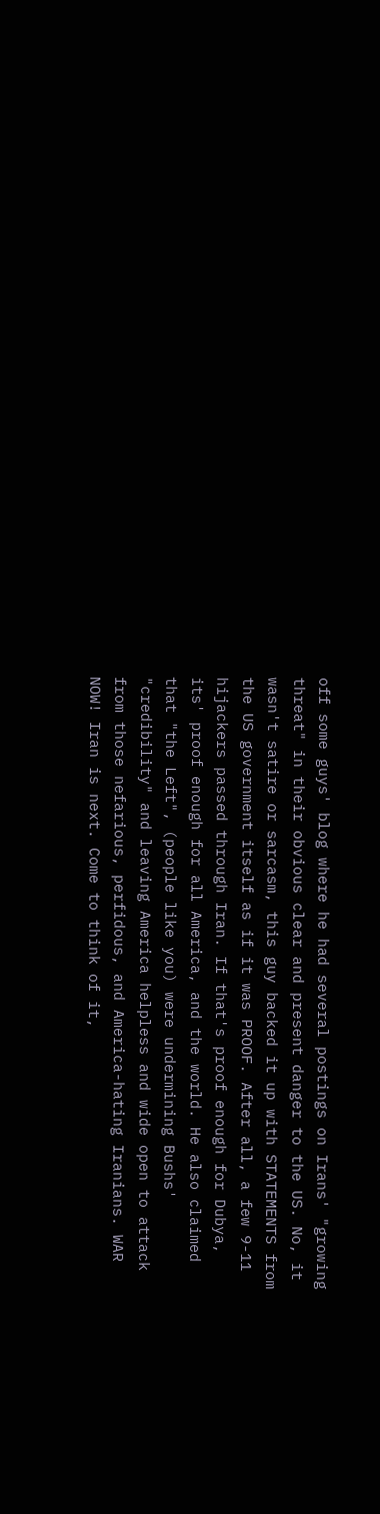off some guys' blog where he had several postings on Irans' "growing threat" in their obvious clear and present danger to the US. No, it wasn't satire or sarcasm, this guy backed it up with STATEMENTS from the US government itself as if it was PROOF. After all, a few 9-11 hijackers passed through Iran. If that's proof enough for Dubya, its' proof enough for all America, and the world. He also claimed that "the Left", (people like you) were undermining Bushs' "credibility" and leaving America helpless and wide open to attack from those nefarious, perfidous, and America-hating Iranians. WAR NOW! Iran is next. Come to think of it,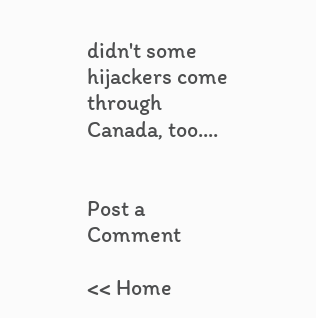didn't some hijackers come through Canada, too....


Post a Comment

<< Home